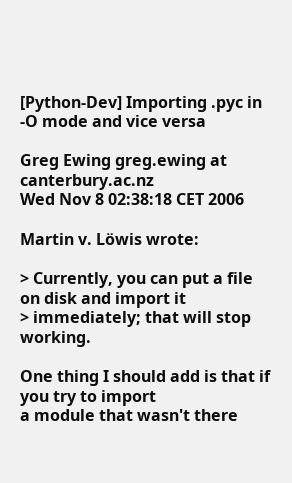[Python-Dev] Importing .pyc in -O mode and vice versa

Greg Ewing greg.ewing at canterbury.ac.nz
Wed Nov 8 02:38:18 CET 2006

Martin v. Löwis wrote:

> Currently, you can put a file on disk and import it
> immediately; that will stop working.

One thing I should add is that if you try to import
a module that wasn't there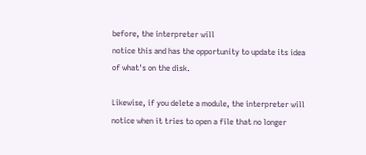before, the interpreter will
notice this and has the opportunity to update its idea
of what's on the disk.

Likewise, if you delete a module, the interpreter will
notice when it tries to open a file that no longer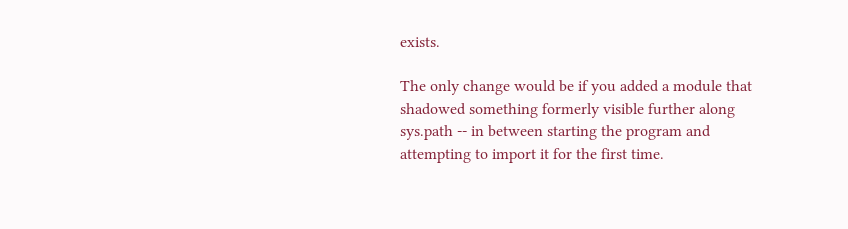exists.

The only change would be if you added a module that
shadowed something formerly visible further along
sys.path -- in between starting the program and
attempting to import it for the first time.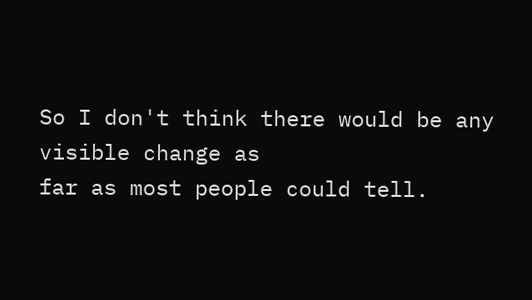So I don't think there would be any visible change as
far as most people could tell.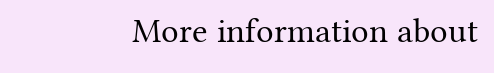More information about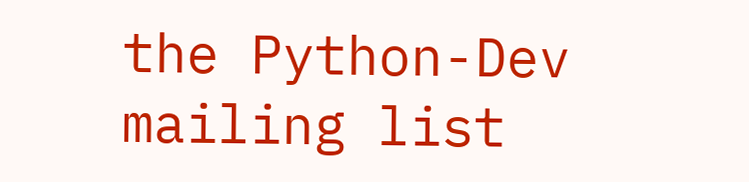the Python-Dev mailing list